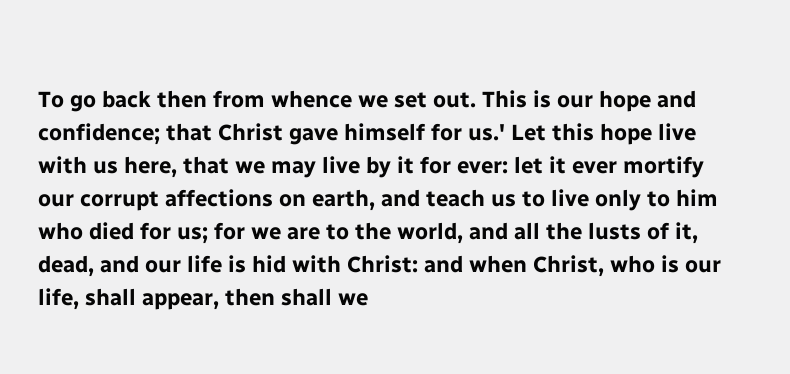To go back then from whence we set out. This is our hope and confidence; that Christ gave himself for us.' Let this hope live with us here, that we may live by it for ever: let it ever mortify our corrupt affections on earth, and teach us to live only to him who died for us; for we are to the world, and all the lusts of it, dead, and our life is hid with Christ: and when Christ, who is our life, shall appear, then shall we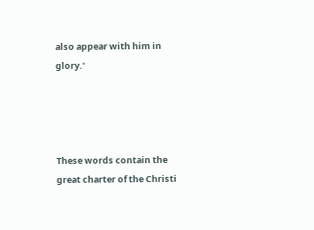also appear with him in glory.'




These words contain the great charter of the Christi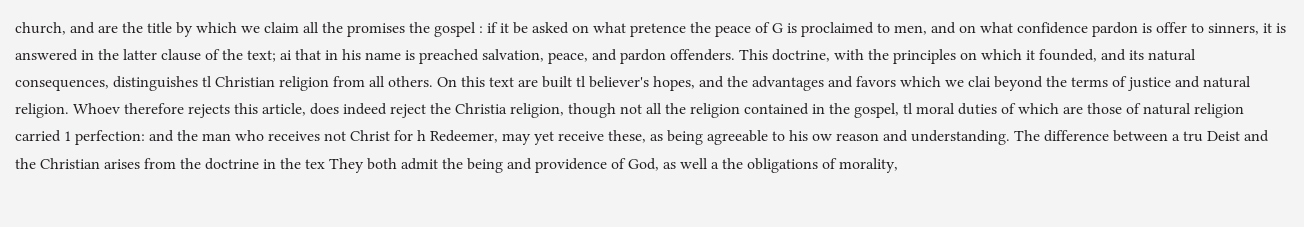church, and are the title by which we claim all the promises the gospel : if it be asked on what pretence the peace of G is proclaimed to men, and on what confidence pardon is offer to sinners, it is answered in the latter clause of the text; ai that in his name is preached salvation, peace, and pardon offenders. This doctrine, with the principles on which it founded, and its natural consequences, distinguishes tl Christian religion from all others. On this text are built tl believer's hopes, and the advantages and favors which we clai beyond the terms of justice and natural religion. Whoev therefore rejects this article, does indeed reject the Christia religion, though not all the religion contained in the gospel, tl moral duties of which are those of natural religion carried 1 perfection: and the man who receives not Christ for h Redeemer, may yet receive these, as being agreeable to his ow reason and understanding. The difference between a tru Deist and the Christian arises from the doctrine in the tex They both admit the being and providence of God, as well a the obligations of morality,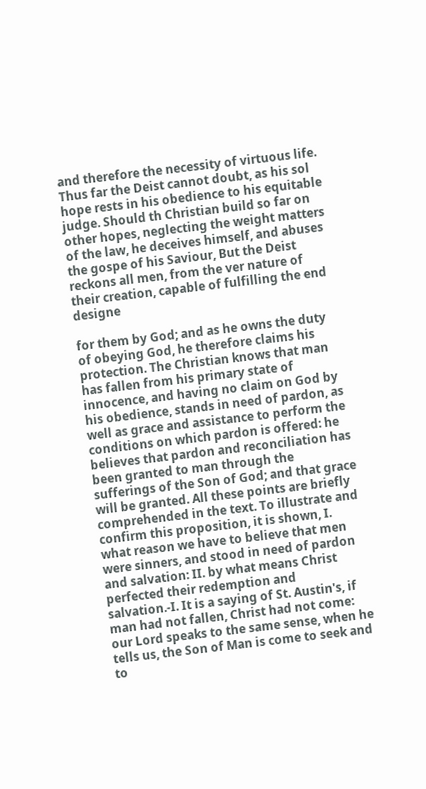and therefore the necessity of virtuous life. Thus far the Deist cannot doubt, as his sol hope rests in his obedience to his equitable judge. Should th Christian build so far on other hopes, neglecting the weight matters of the law, he deceives himself, and abuses the gospe of his Saviour, But the Deist reckons all men, from the ver nature of their creation, capable of fulfilling the end designe

for them by God; and as he owns the duty of obeying God, he therefore claims his protection. The Christian knows that man has fallen from his primary state of innocence, and having no claim on God by his obedience, stands in need of pardon, as well as grace and assistance to perform the conditions on which pardon is offered: he believes that pardon and reconciliation has been granted to man through the sufferings of the Son of God; and that grace will be granted. All these points are briefly comprehended in the text. To illustrate and confirm this proposition, it is shown, I. what reason we have to believe that men were sinners, and stood in need of pardon and salvation: II. by what means Christ perfected their redemption and salvation.-I. It is a saying of St. Austin's, if man had not fallen, Christ had not come: our Lord speaks to the same sense, when he tells us, the Son of Man is come to seek and to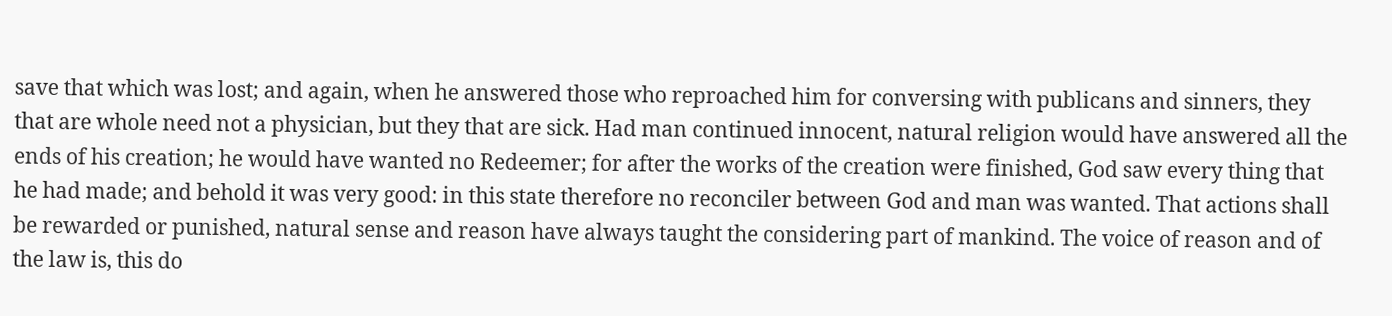save that which was lost; and again, when he answered those who reproached him for conversing with publicans and sinners, they that are whole need not a physician, but they that are sick. Had man continued innocent, natural religion would have answered all the ends of his creation; he would have wanted no Redeemer; for after the works of the creation were finished, God saw every thing that he had made; and behold it was very good: in this state therefore no reconciler between God and man was wanted. That actions shall be rewarded or punished, natural sense and reason have always taught the considering part of mankind. The voice of reason and of the law is, this do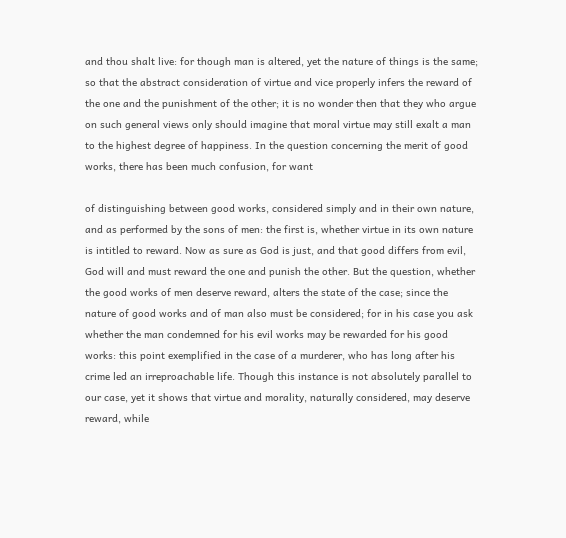and thou shalt live: for though man is altered, yet the nature of things is the same; so that the abstract consideration of virtue and vice properly infers the reward of the one and the punishment of the other; it is no wonder then that they who argue on such general views only should imagine that moral virtue may still exalt a man to the highest degree of happiness. In the question concerning the merit of good works, there has been much confusion, for want

of distinguishing between good works, considered simply and in their own nature, and as performed by the sons of men: the first is, whether virtue in its own nature is intitled to reward. Now as sure as God is just, and that good differs from evil, God will and must reward the one and punish the other. But the question, whether the good works of men deserve reward, alters the state of the case; since the nature of good works and of man also must be considered; for in his case you ask whether the man condemned for his evil works may be rewarded for his good works: this point exemplified in the case of a murderer, who has long after his crime led an irreproachable life. Though this instance is not absolutely parallel to our case, yet it shows that virtue and morality, naturally considered, may deserve reward, while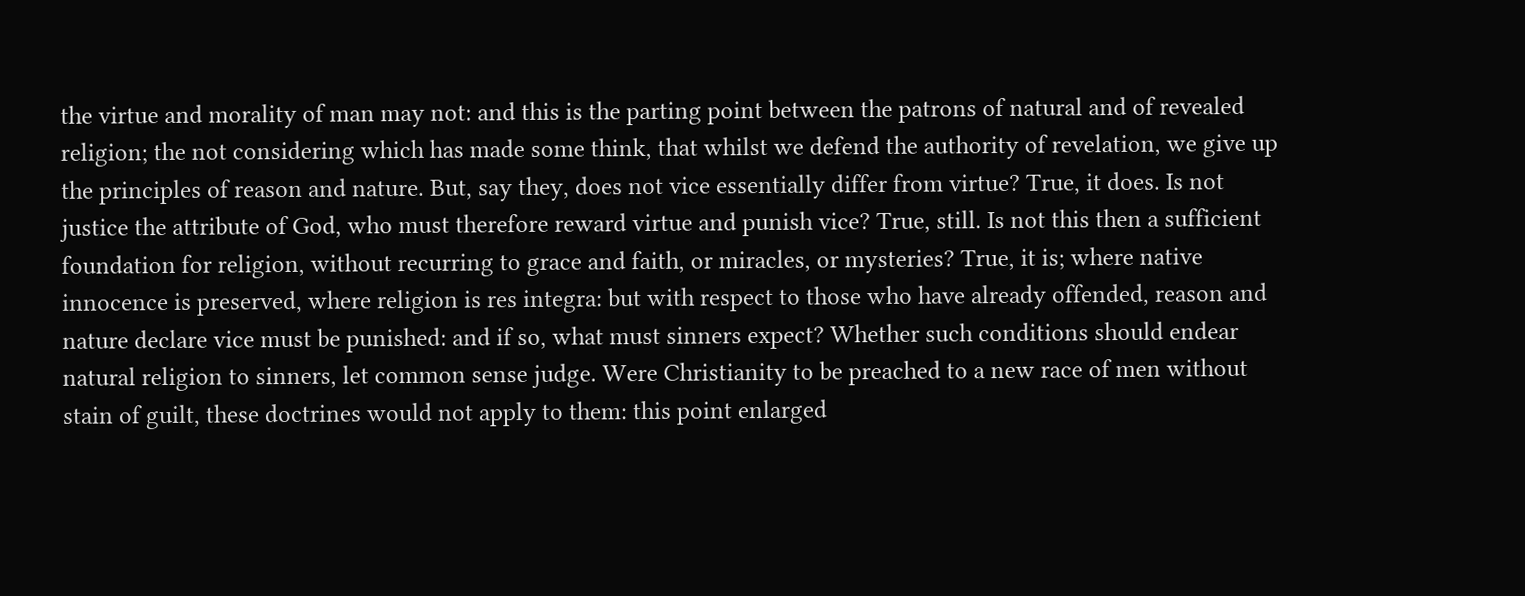the virtue and morality of man may not: and this is the parting point between the patrons of natural and of revealed religion; the not considering which has made some think, that whilst we defend the authority of revelation, we give up the principles of reason and nature. But, say they, does not vice essentially differ from virtue? True, it does. Is not justice the attribute of God, who must therefore reward virtue and punish vice? True, still. Is not this then a sufficient foundation for religion, without recurring to grace and faith, or miracles, or mysteries? True, it is; where native innocence is preserved, where religion is res integra: but with respect to those who have already offended, reason and nature declare vice must be punished: and if so, what must sinners expect? Whether such conditions should endear natural religion to sinners, let common sense judge. Were Christianity to be preached to a new race of men without stain of guilt, these doctrines would not apply to them: this point enlarged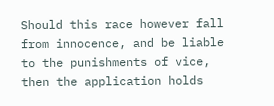Should this race however fall from innocence, and be liable to the punishments of vice, then the application holds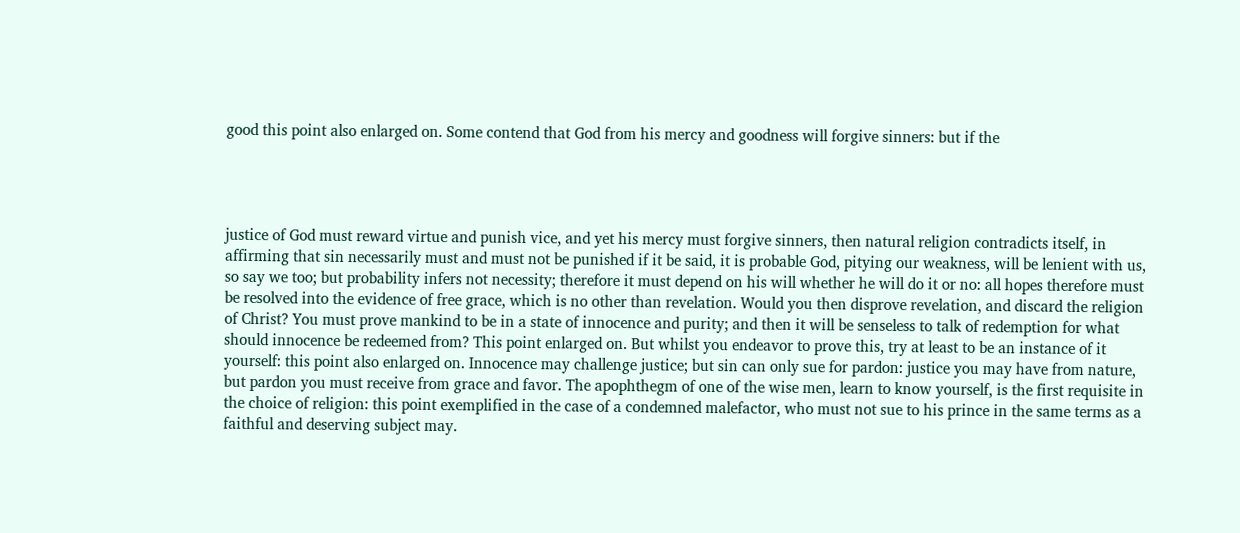good this point also enlarged on. Some contend that God from his mercy and goodness will forgive sinners: but if the




justice of God must reward virtue and punish vice, and yet his mercy must forgive sinners, then natural religion contradicts itself, in affirming that sin necessarily must and must not be punished if it be said, it is probable God, pitying our weakness, will be lenient with us, so say we too; but probability infers not necessity; therefore it must depend on his will whether he will do it or no: all hopes therefore must be resolved into the evidence of free grace, which is no other than revelation. Would you then disprove revelation, and discard the religion of Christ? You must prove mankind to be in a state of innocence and purity; and then it will be senseless to talk of redemption for what should innocence be redeemed from? This point enlarged on. But whilst you endeavor to prove this, try at least to be an instance of it yourself: this point also enlarged on. Innocence may challenge justice; but sin can only sue for pardon: justice you may have from nature, but pardon you must receive from grace and favor. The apophthegm of one of the wise men, learn to know yourself, is the first requisite in the choice of religion: this point exemplified in the case of a condemned malefactor, who must not sue to his prince in the same terms as a faithful and deserving subject may.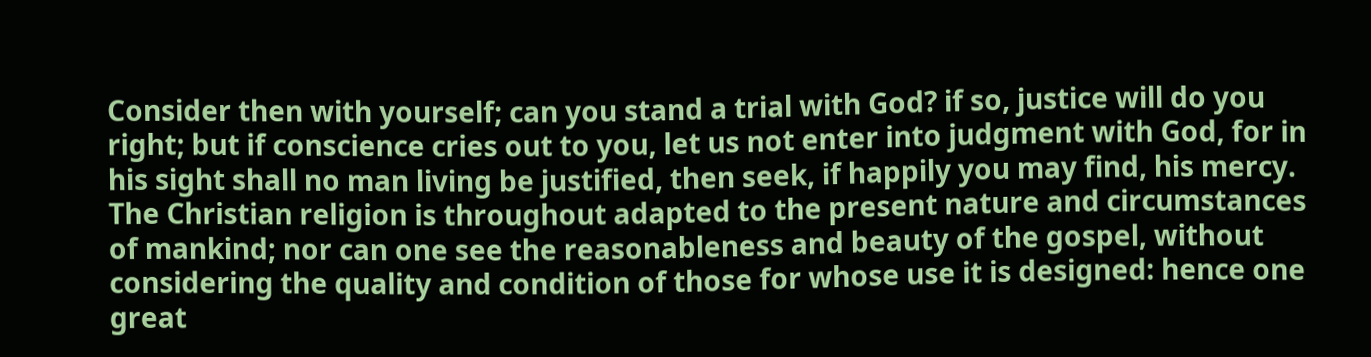Consider then with yourself; can you stand a trial with God? if so, justice will do you right; but if conscience cries out to you, let us not enter into judgment with God, for in his sight shall no man living be justified, then seek, if happily you may find, his mercy. The Christian religion is throughout adapted to the present nature and circumstances of mankind; nor can one see the reasonableness and beauty of the gospel, without considering the quality and condition of those for whose use it is designed: hence one great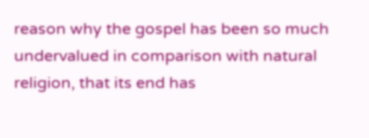reason why the gospel has been so much undervalued in comparison with natural religion, that its end has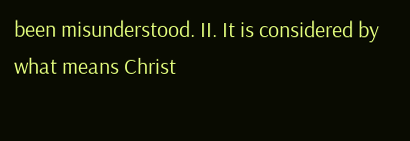been misunderstood. II. It is considered by what means Christ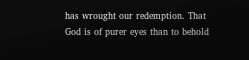has wrought our redemption. That God is of purer eyes than to behold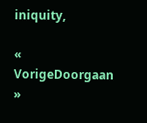iniquity,

« VorigeDoorgaan »